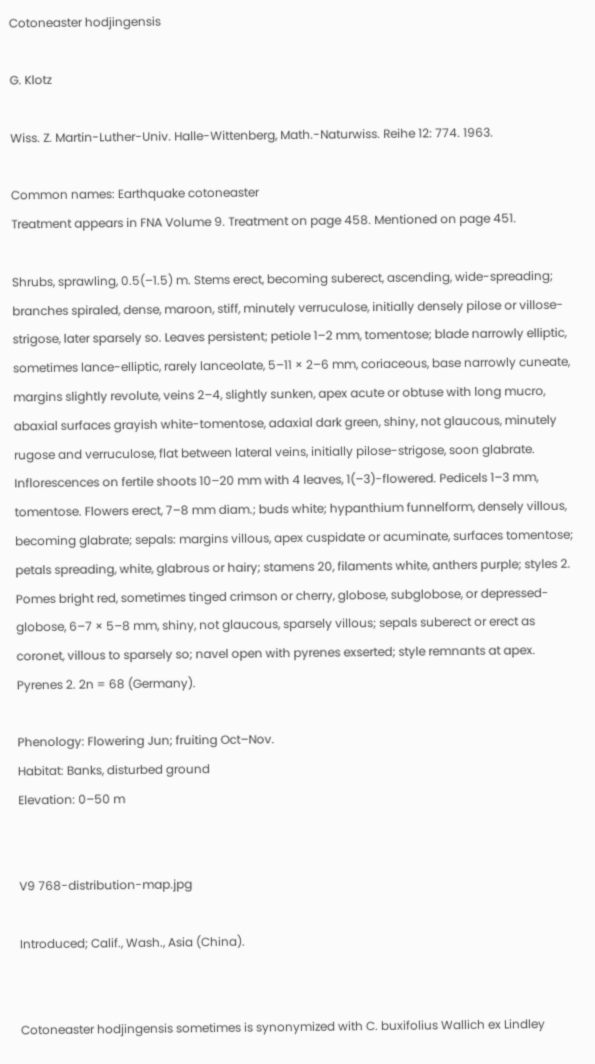Cotoneaster hodjingensis

G. Klotz

Wiss. Z. Martin-Luther-Univ. Halle-Wittenberg, Math.-Naturwiss. Reihe 12: 774. 1963.

Common names: Earthquake cotoneaster
Treatment appears in FNA Volume 9. Treatment on page 458. Mentioned on page 451.

Shrubs, sprawling, 0.5(–1.5) m. Stems erect, becoming suberect, ascending, wide-spreading; branches spiraled, dense, maroon, stiff, minutely verruculose, initially densely pilose or villose-strigose, later sparsely so. Leaves persistent; petiole 1–2 mm, tomentose; blade narrowly elliptic, sometimes lance-elliptic, rarely lanceolate, 5–11 × 2–6 mm, coriaceous, base narrowly cuneate, margins slightly revolute, veins 2–4, slightly sunken, apex acute or obtuse with long mucro, abaxial surfaces grayish white-tomentose, adaxial dark green, shiny, not glaucous, minutely rugose and verruculose, flat between lateral veins, initially pilose-strigose, soon glabrate. Inflorescences on fertile shoots 10–20 mm with 4 leaves, 1(–3)-flowered. Pedicels 1–3 mm, tomentose. Flowers erect, 7–8 mm diam.; buds white; hypanthium funnelform, densely villous, becoming glabrate; sepals: margins villous, apex cuspidate or acuminate, surfaces tomentose; petals spreading, white, glabrous or hairy; stamens 20, filaments white, anthers purple; styles 2. Pomes bright red, sometimes tinged crimson or cherry, globose, subglobose, or depressed-globose, 6–7 × 5–8 mm, shiny, not glaucous, sparsely villous; sepals suberect or erect as coronet, villous to sparsely so; navel open with pyrenes exserted; style remnants at apex. Pyrenes 2. 2n = 68 (Germany).

Phenology: Flowering Jun; fruiting Oct–Nov.
Habitat: Banks, disturbed ground
Elevation: 0–50 m


V9 768-distribution-map.jpg

Introduced; Calif., Wash., Asia (China).


Cotoneaster hodjingensis sometimes is synonymized with C. buxifolius Wallich ex Lindley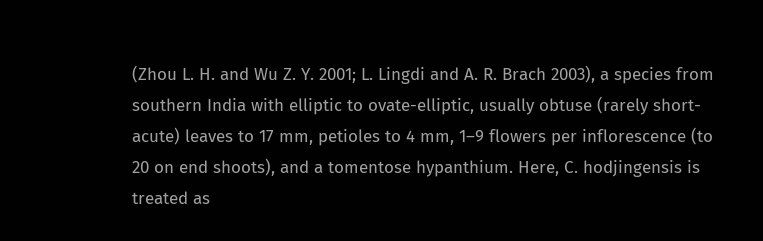(Zhou L. H. and Wu Z. Y. 2001; L. Lingdi and A. R. Brach 2003), a species from southern India with elliptic to ovate-elliptic, usually obtuse (rarely short-acute) leaves to 17 mm, petioles to 4 mm, 1–9 flowers per inflorescence (to 20 on end shoots), and a tomentose hypanthium. Here, C. hodjingensis is treated as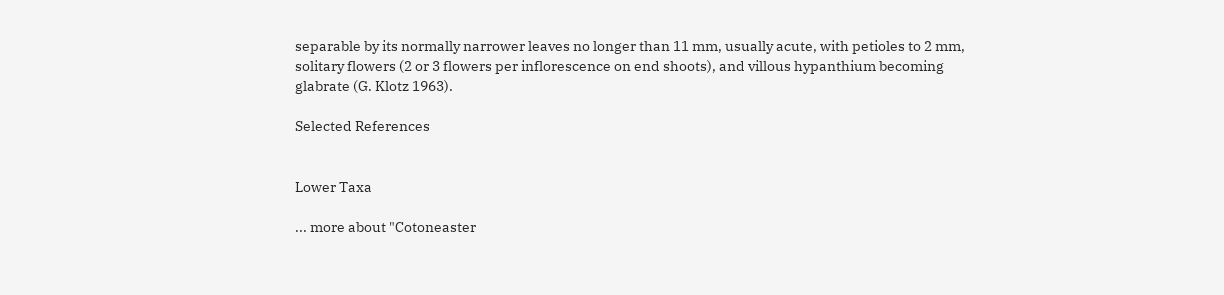separable by its normally narrower leaves no longer than 11 mm, usually acute, with petioles to 2 mm, solitary flowers (2 or 3 flowers per inflorescence on end shoots), and villous hypanthium becoming glabrate (G. Klotz 1963).

Selected References


Lower Taxa

... more about "Cotoneaster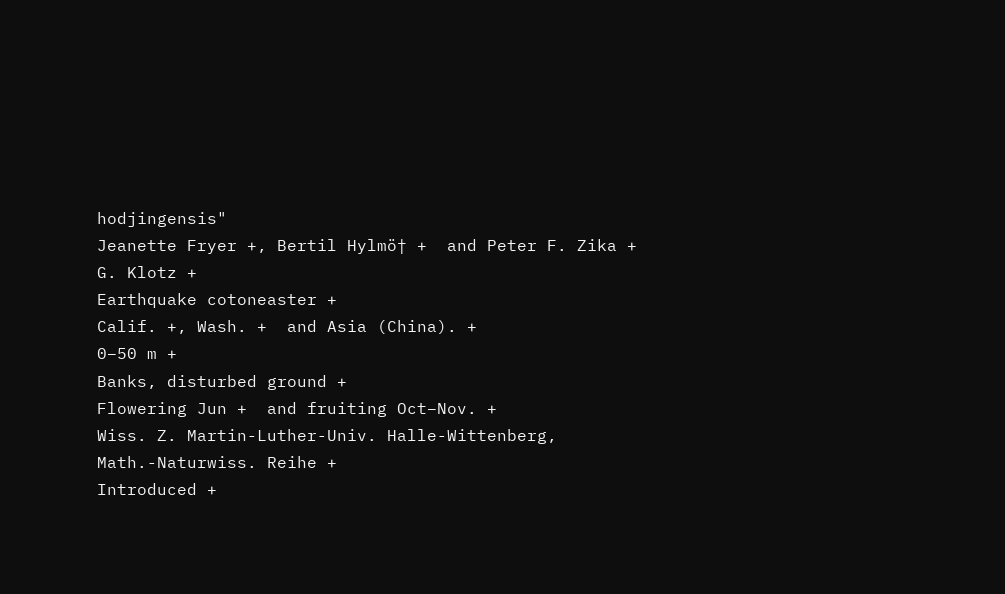hodjingensis"
Jeanette Fryer +, Bertil Hylmö† +  and Peter F. Zika +
G. Klotz +
Earthquake cotoneaster +
Calif. +, Wash. +  and Asia (China). +
0–50 m +
Banks, disturbed ground +
Flowering Jun +  and fruiting Oct–Nov. +
Wiss. Z. Martin-Luther-Univ. Halle-Wittenberg, Math.-Naturwiss. Reihe +
Introduced +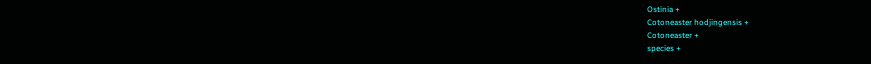Ostinia +
Cotoneaster hodjingensis +
Cotoneaster +
species +